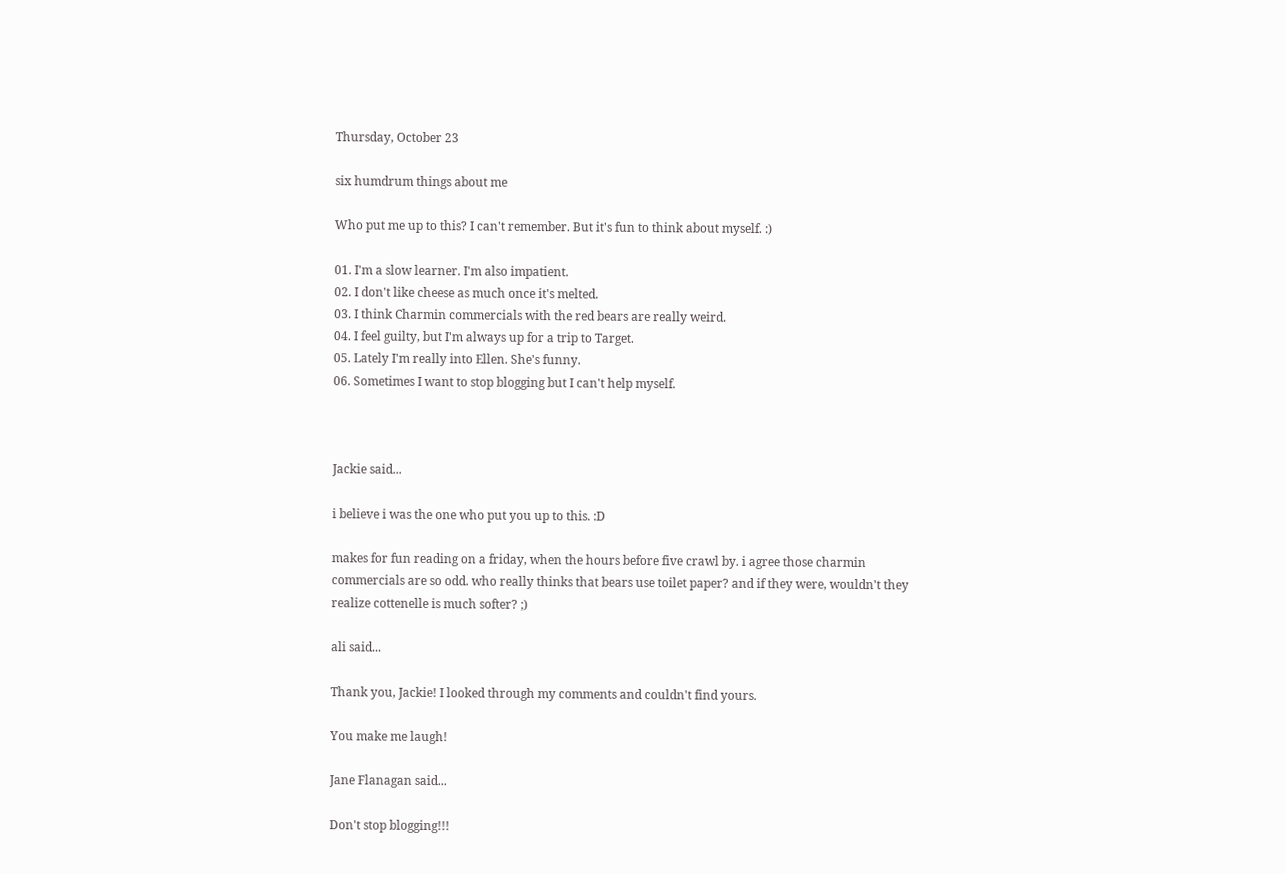Thursday, October 23

six humdrum things about me

Who put me up to this? I can't remember. But it's fun to think about myself. :)

01. I'm a slow learner. I'm also impatient.
02. I don't like cheese as much once it's melted.
03. I think Charmin commercials with the red bears are really weird.
04. I feel guilty, but I'm always up for a trip to Target.
05. Lately I'm really into Ellen. She's funny.
06. Sometimes I want to stop blogging but I can't help myself.



Jackie said...

i believe i was the one who put you up to this. :D

makes for fun reading on a friday, when the hours before five crawl by. i agree those charmin commercials are so odd. who really thinks that bears use toilet paper? and if they were, wouldn't they realize cottenelle is much softer? ;)

ali said...

Thank you, Jackie! I looked through my comments and couldn't find yours.

You make me laugh!

Jane Flanagan said...

Don't stop blogging!!!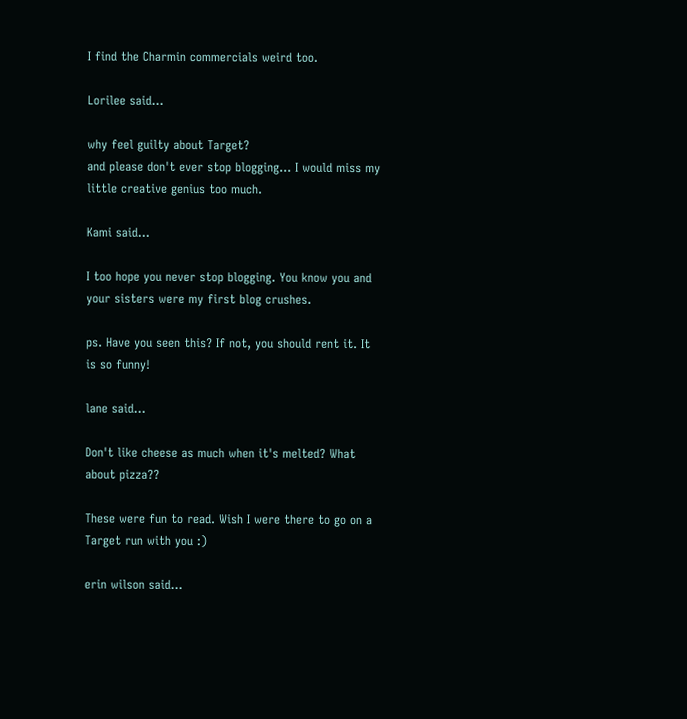I find the Charmin commercials weird too.

Lorilee said...

why feel guilty about Target?
and please don't ever stop blogging... I would miss my little creative genius too much.

Kami said...

I too hope you never stop blogging. You know you and your sisters were my first blog crushes.

ps. Have you seen this? If not, you should rent it. It is so funny!

lane said...

Don't like cheese as much when it's melted? What about pizza??

These were fun to read. Wish I were there to go on a Target run with you :)

erin wilson said...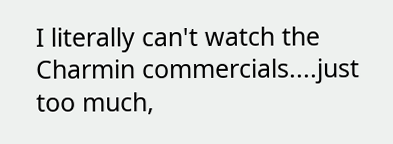I literally can't watch the Charmin commercials....just too much,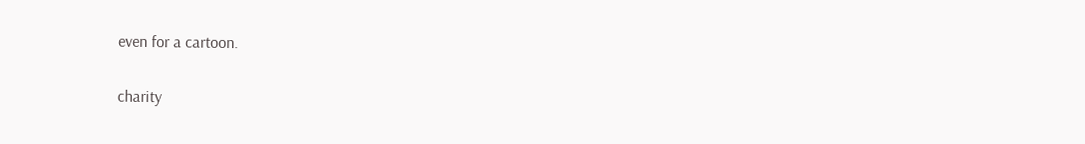even for a cartoon.

charity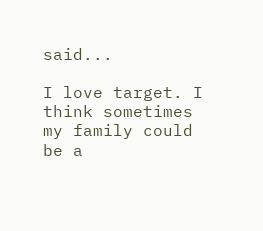said...

I love target. I think sometimes my family could be a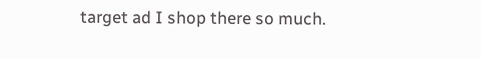target ad I shop there so much.